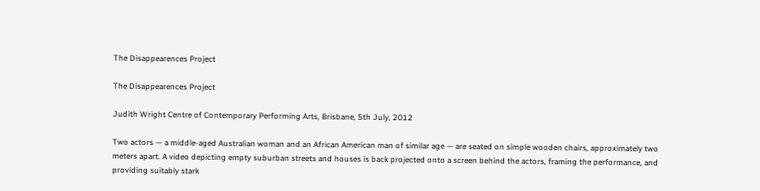The Disappearences Project

The Disappearences Project

Judith Wright Centre of Contemporary Performing Arts, Brisbane, 5th July, 2012

Two actors — a middle-aged Australian woman and an African American man of similar age — are seated on simple wooden chairs, approximately two meters apart. A video depicting empty suburban streets and houses is back projected onto a screen behind the actors, framing the performance, and providing suitably stark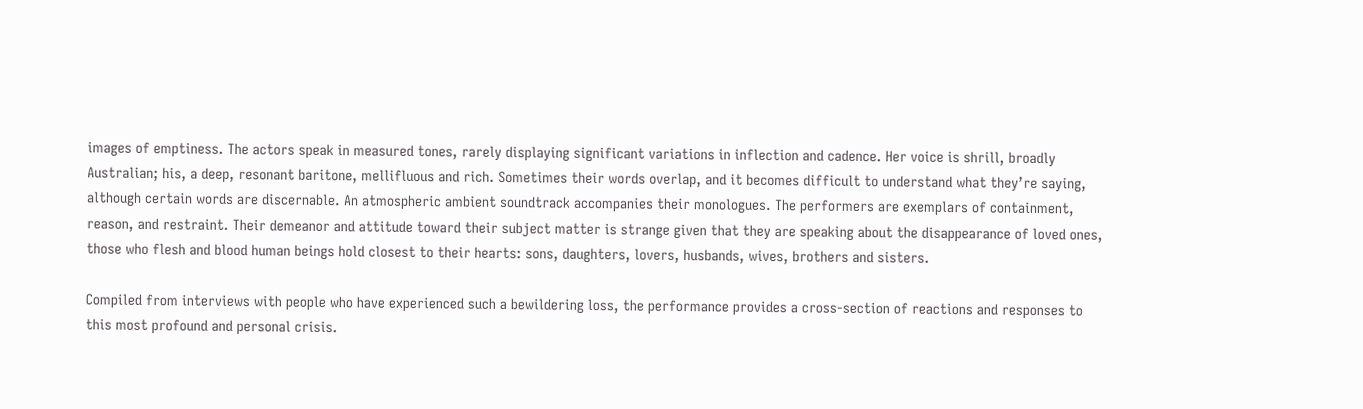images of emptiness. The actors speak in measured tones, rarely displaying significant variations in inflection and cadence. Her voice is shrill, broadly Australian; his, a deep, resonant baritone, mellifluous and rich. Sometimes their words overlap, and it becomes difficult to understand what they’re saying, although certain words are discernable. An atmospheric ambient soundtrack accompanies their monologues. The performers are exemplars of containment, reason, and restraint. Their demeanor and attitude toward their subject matter is strange given that they are speaking about the disappearance of loved ones, those who flesh and blood human beings hold closest to their hearts: sons, daughters, lovers, husbands, wives, brothers and sisters.

Compiled from interviews with people who have experienced such a bewildering loss, the performance provides a cross-section of reactions and responses to this most profound and personal crisis.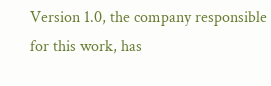Version 1.0, the company responsible for this work, has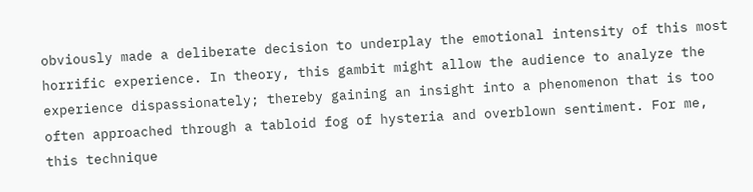obviously made a deliberate decision to underplay the emotional intensity of this most horrific experience. In theory, this gambit might allow the audience to analyze the experience dispassionately; thereby gaining an insight into a phenomenon that is too often approached through a tabloid fog of hysteria and overblown sentiment. For me, this technique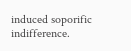induced soporific indifference.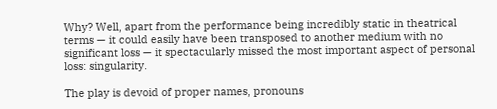Why? Well, apart from the performance being incredibly static in theatrical terms — it could easily have been transposed to another medium with no significant loss — it spectacularly missed the most important aspect of personal loss: singularity.

The play is devoid of proper names, pronouns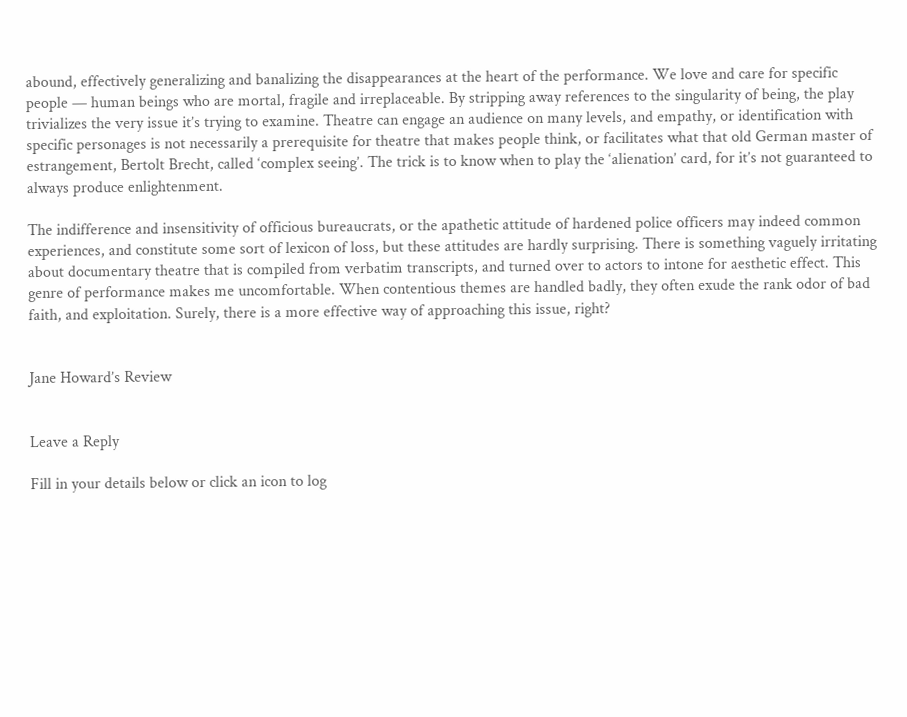abound, effectively generalizing and banalizing the disappearances at the heart of the performance. We love and care for specific people — human beings who are mortal, fragile and irreplaceable. By stripping away references to the singularity of being, the play trivializes the very issue it’s trying to examine. Theatre can engage an audience on many levels, and empathy, or identification with specific personages is not necessarily a prerequisite for theatre that makes people think, or facilitates what that old German master of estrangement, Bertolt Brecht, called ‘complex seeing’. The trick is to know when to play the ‘alienation’ card, for it’s not guaranteed to always produce enlightenment.

The indifference and insensitivity of officious bureaucrats, or the apathetic attitude of hardened police officers may indeed common experiences, and constitute some sort of lexicon of loss, but these attitudes are hardly surprising. There is something vaguely irritating about documentary theatre that is compiled from verbatim transcripts, and turned over to actors to intone for aesthetic effect. This genre of performance makes me uncomfortable. When contentious themes are handled badly, they often exude the rank odor of bad faith, and exploitation. Surely, there is a more effective way of approaching this issue, right?


Jane Howard’s Review


Leave a Reply

Fill in your details below or click an icon to log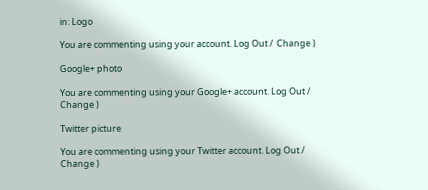in: Logo

You are commenting using your account. Log Out /  Change )

Google+ photo

You are commenting using your Google+ account. Log Out /  Change )

Twitter picture

You are commenting using your Twitter account. Log Out /  Change )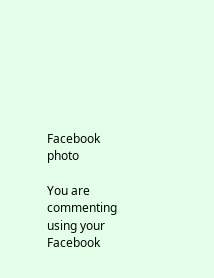Facebook photo

You are commenting using your Facebook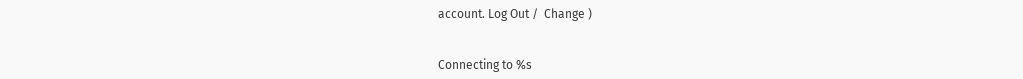account. Log Out /  Change )


Connecting to %s